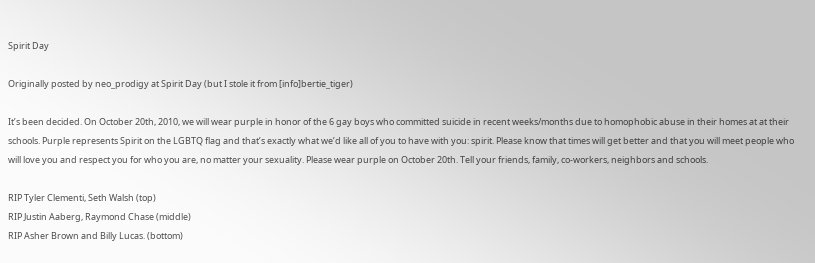Spirit Day

Originally posted by neo_prodigy at Spirit Day (but I stole it from [info]bertie_tiger)

It’s been decided. On October 20th, 2010, we will wear purple in honor of the 6 gay boys who committed suicide in recent weeks/months due to homophobic abuse in their homes at at their schools. Purple represents Spirit on the LGBTQ flag and that’s exactly what we’d like all of you to have with you: spirit. Please know that times will get better and that you will meet people who will love you and respect you for who you are, no matter your sexuality. Please wear purple on October 20th. Tell your friends, family, co-workers, neighbors and schools.

RIP Tyler Clementi, Seth Walsh (top)
RIP Justin Aaberg, Raymond Chase (middle)
RIP Asher Brown and Billy Lucas. (bottom)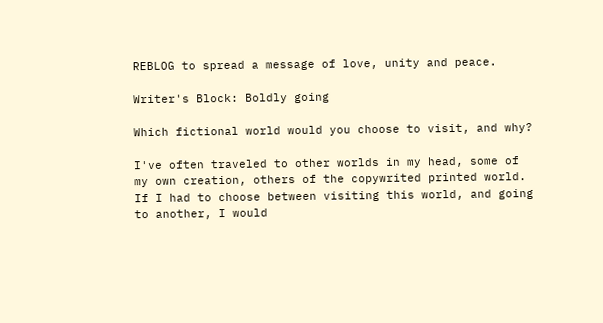REBLOG to spread a message of love, unity and peace.

Writer's Block: Boldly going

Which fictional world would you choose to visit, and why?

I've often traveled to other worlds in my head, some of my own creation, others of the copywrited printed world. If I had to choose between visiting this world, and going to another, I would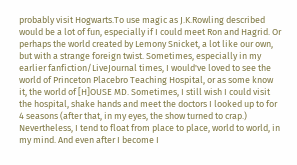probably visit Hogwarts.To use magic as J.K.Rowling described would be a lot of fun, especially if I could meet Ron and Hagrid. Or perhaps the world created by Lemony Snicket, a lot like our own, but with a strange foreign twist. Sometimes, especially in my earlier fanfiction/LiveJournal times, I would've loved to see the world of Princeton Placebro Teaching Hospital, or as some know it, the world of [H]OUSE MD. Sometimes, I still wish I could visit the hospital, shake hands and meet the doctors I looked up to for 4 seasons (after that, in my eyes, the show turned to crap.) Nevertheless, I tend to float from place to place, world to world, in my mind. And even after I become I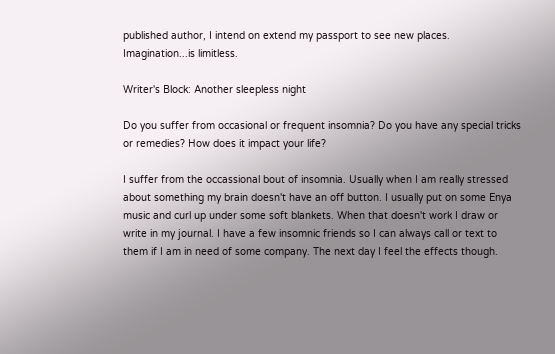published author, I intend on extend my passport to see new places. Imagination...is limitless.

Writer's Block: Another sleepless night

Do you suffer from occasional or frequent insomnia? Do you have any special tricks or remedies? How does it impact your life?

I suffer from the occassional bout of insomnia. Usually when I am really stressed about something my brain doesn't have an off button. I usually put on some Enya music and curl up under some soft blankets. When that doesn't work I draw or write in my journal. I have a few insomnic friends so I can always call or text to them if I am in need of some company. The next day I feel the effects though.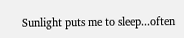Sunlight puts me to sleep...often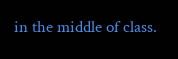in the middle of class.